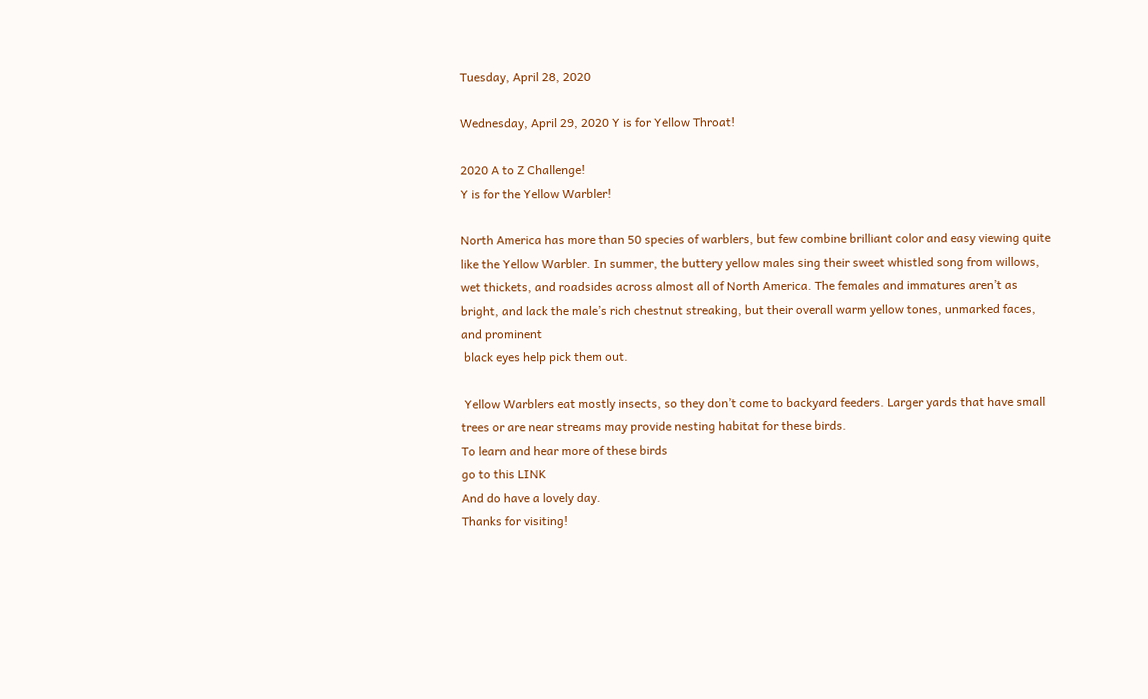Tuesday, April 28, 2020

Wednesday, April 29, 2020 Y is for Yellow Throat!

2020 A to Z Challenge!
Y is for the Yellow Warbler!

North America has more than 50 species of warblers, but few combine brilliant color and easy viewing quite like the Yellow Warbler. In summer, the buttery yellow males sing their sweet whistled song from willows, wet thickets, and roadsides across almost all of North America. The females and immatures aren’t as bright, and lack the male’s rich chestnut streaking, but their overall warm yellow tones, unmarked faces, and prominent
 black eyes help pick them out.

 Yellow Warblers eat mostly insects, so they don’t come to backyard feeders. Larger yards that have small trees or are near streams may provide nesting habitat for these birds.
To learn and hear more of these birds
go to this LINK
And do have a lovely day.
Thanks for visiting!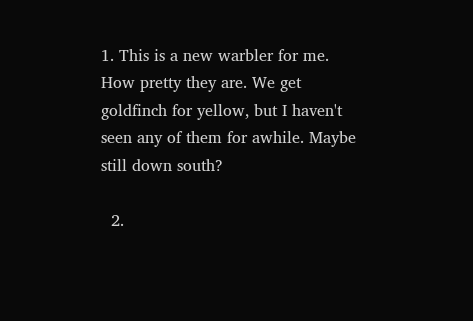1. This is a new warbler for me. How pretty they are. We get goldfinch for yellow, but I haven't seen any of them for awhile. Maybe still down south?

  2.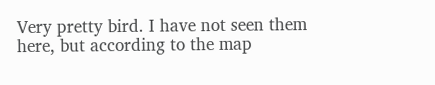Very pretty bird. I have not seen them here, but according to the map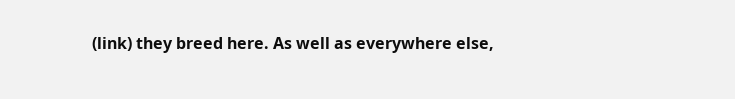(link) they breed here. As well as everywhere else,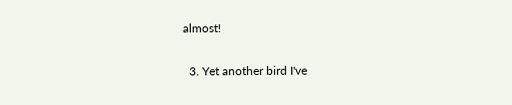almost!

  3. Yet another bird I've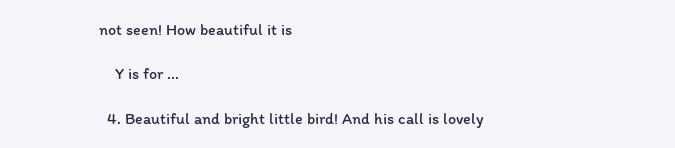not seen! How beautiful it is

    Y is for ...

  4. Beautiful and bright little bird! And his call is lovely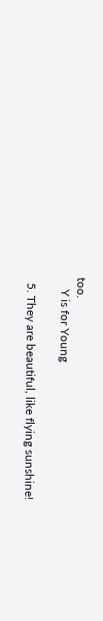too.
    Y is for Young

  5. They are beautiful, like flying sunshine!